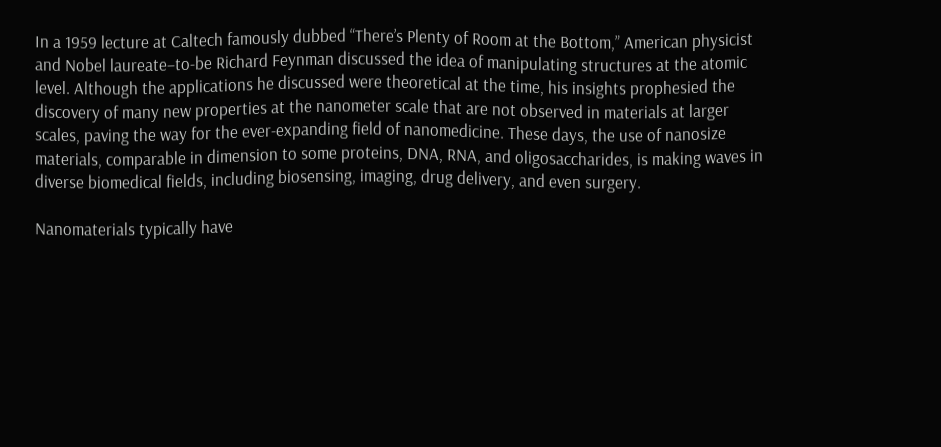In a 1959 lecture at Caltech famously dubbed “There’s Plenty of Room at the Bottom,” American physicist and Nobel laureate–to-be Richard Feynman discussed the idea of manipulating structures at the atomic level. Although the applications he discussed were theoretical at the time, his insights prophesied the discovery of many new properties at the nanometer scale that are not observed in materials at larger scales, paving the way for the ever-expanding field of nanomedicine. These days, the use of nanosize materials, comparable in dimension to some proteins, DNA, RNA, and oligosaccharides, is making waves in diverse biomedical fields, including biosensing, imaging, drug delivery, and even surgery.

Nanomaterials typically have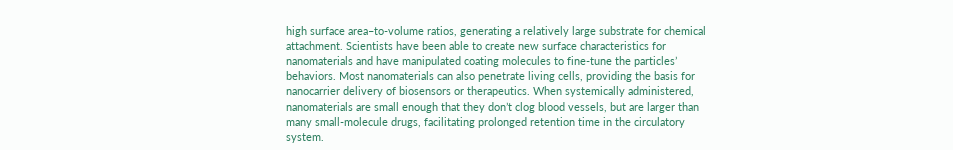high surface area–to-volume ratios, generating a relatively large substrate for chemical attachment. Scientists have been able to create new surface characteristics for nanomaterials and have manipulated coating molecules to fine-tune the particles’ behaviors. Most nanomaterials can also penetrate living cells, providing the basis for nanocarrier delivery of biosensors or therapeutics. When systemically administered, nanomaterials are small enough that they don’t clog blood vessels, but are larger than many small-molecule drugs, facilitating prolonged retention time in the circulatory system.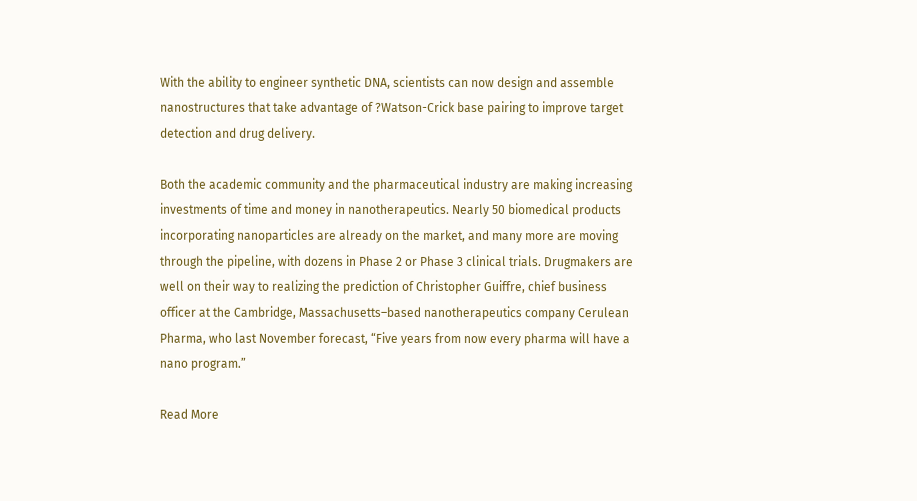With the ability to engineer synthetic DNA, scientists can now design and assemble nanostructures that take advantage of ?Watson-Crick base pairing to improve target detection and drug delivery.

Both the academic community and the pharmaceutical industry are making increasing investments of time and money in nanotherapeutics. Nearly 50 biomedical products incorporating nanoparticles are already on the market, and many more are moving through the pipeline, with dozens in Phase 2 or Phase 3 clinical trials. Drugmakers are well on their way to realizing the prediction of Christopher Guiffre, chief business officer at the Cambridge, Massachusetts–based nanotherapeutics company Cerulean Pharma, who last November forecast, “Five years from now every pharma will have a nano program.”

Read More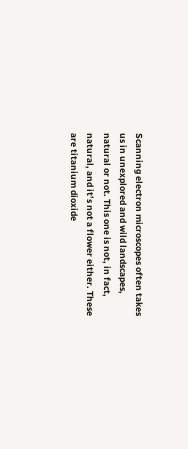Scanning electron microscopes often takes us in unexplored and wild landscapes, natural or not. This one is not, in fact, natural, and it’s not a flower either. These are titanium dioxide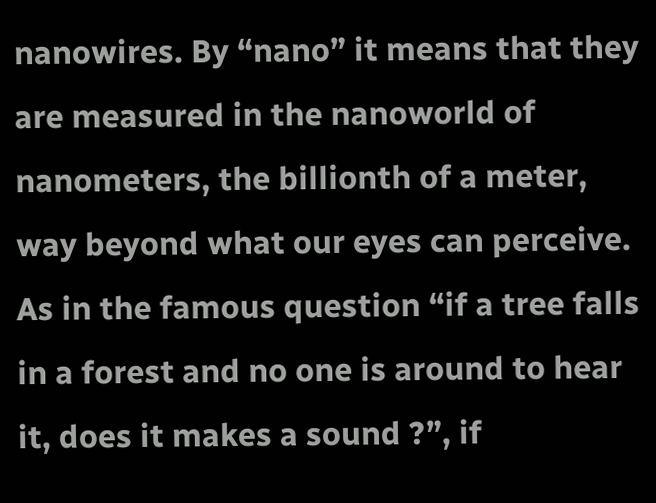nanowires. By “nano” it means that they are measured in the nanoworld of nanometers, the billionth of a meter, way beyond what our eyes can perceive. As in the famous question “if a tree falls in a forest and no one is around to hear it, does it makes a sound ?”, if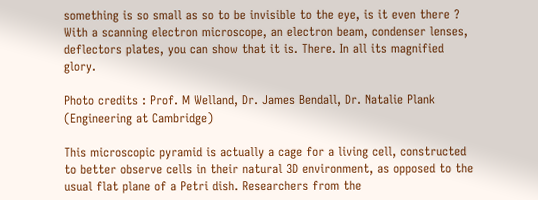something is so small as so to be invisible to the eye, is it even there ? With a scanning electron microscope, an electron beam, condenser lenses, deflectors plates, you can show that it is. There. In all its magnified glory.

Photo credits : Prof. M Welland, Dr. James Bendall, Dr. Natalie Plank (Engineering at Cambridge)

This microscopic pyramid is actually a cage for a living cell, constructed to better observe cells in their natural 3D environment, as opposed to the usual flat plane of a Petri dish. Researchers from the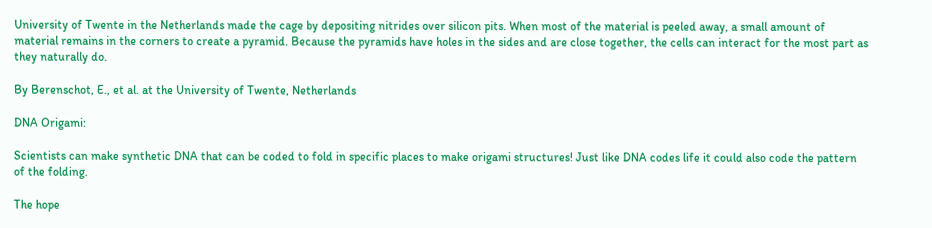University of Twente in the Netherlands made the cage by depositing nitrides over silicon pits. When most of the material is peeled away, a small amount of material remains in the corners to create a pyramid. Because the pyramids have holes in the sides and are close together, the cells can interact for the most part as they naturally do.

By Berenschot, E., et al. at the University of Twente, Netherlands

DNA Origami:

Scientists can make synthetic DNA that can be coded to fold in specific places to make origami structures! Just like DNA codes life it could also code the pattern of the folding.

The hope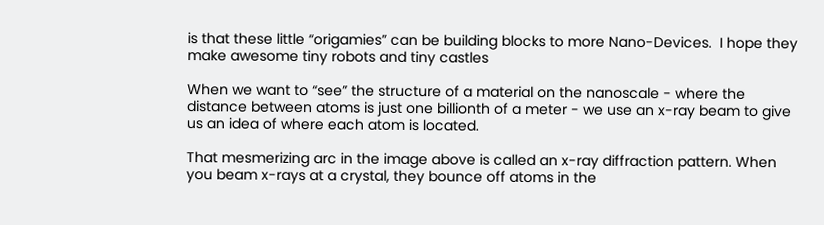is that these little “origamies” can be building blocks to more Nano-Devices.  I hope they make awesome tiny robots and tiny castles

When we want to “see” the structure of a material on the nanoscale - where the distance between atoms is just one billionth of a meter - we use an x-ray beam to give us an idea of where each atom is located.

That mesmerizing arc in the image above is called an x-ray diffraction pattern. When you beam x-rays at a crystal, they bounce off atoms in the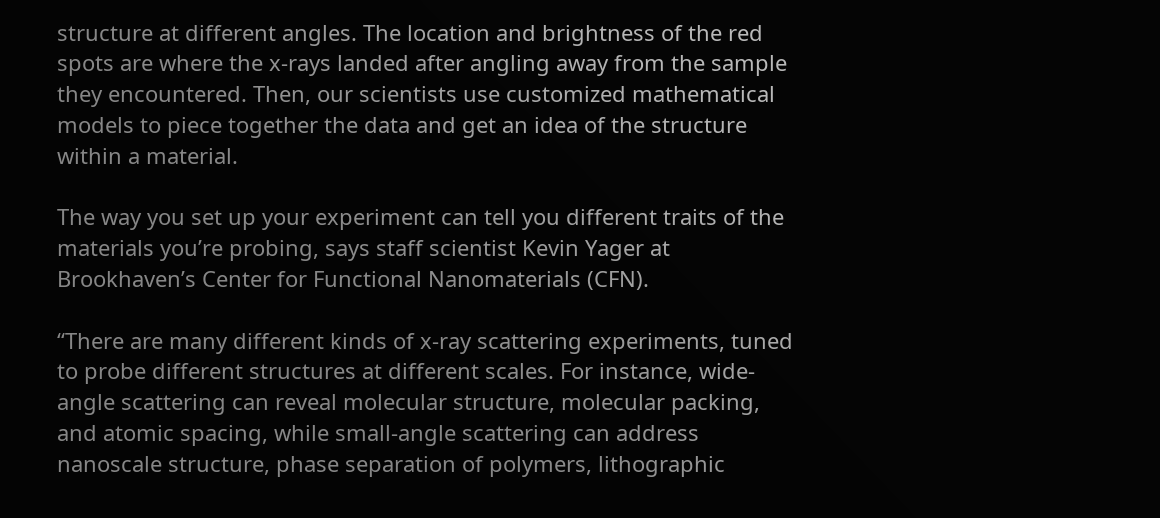structure at different angles. The location and brightness of the red spots are where the x-rays landed after angling away from the sample they encountered. Then, our scientists use customized mathematical models to piece together the data and get an idea of the structure within a material.

The way you set up your experiment can tell you different traits of the materials you’re probing, says staff scientist Kevin Yager at Brookhaven’s Center for Functional Nanomaterials (CFN).

“There are many different kinds of x-ray scattering experiments, tuned to probe different structures at different scales. For instance, wide-angle scattering can reveal molecular structure, molecular packing, and atomic spacing, while small-angle scattering can address nanoscale structure, phase separation of polymers, lithographic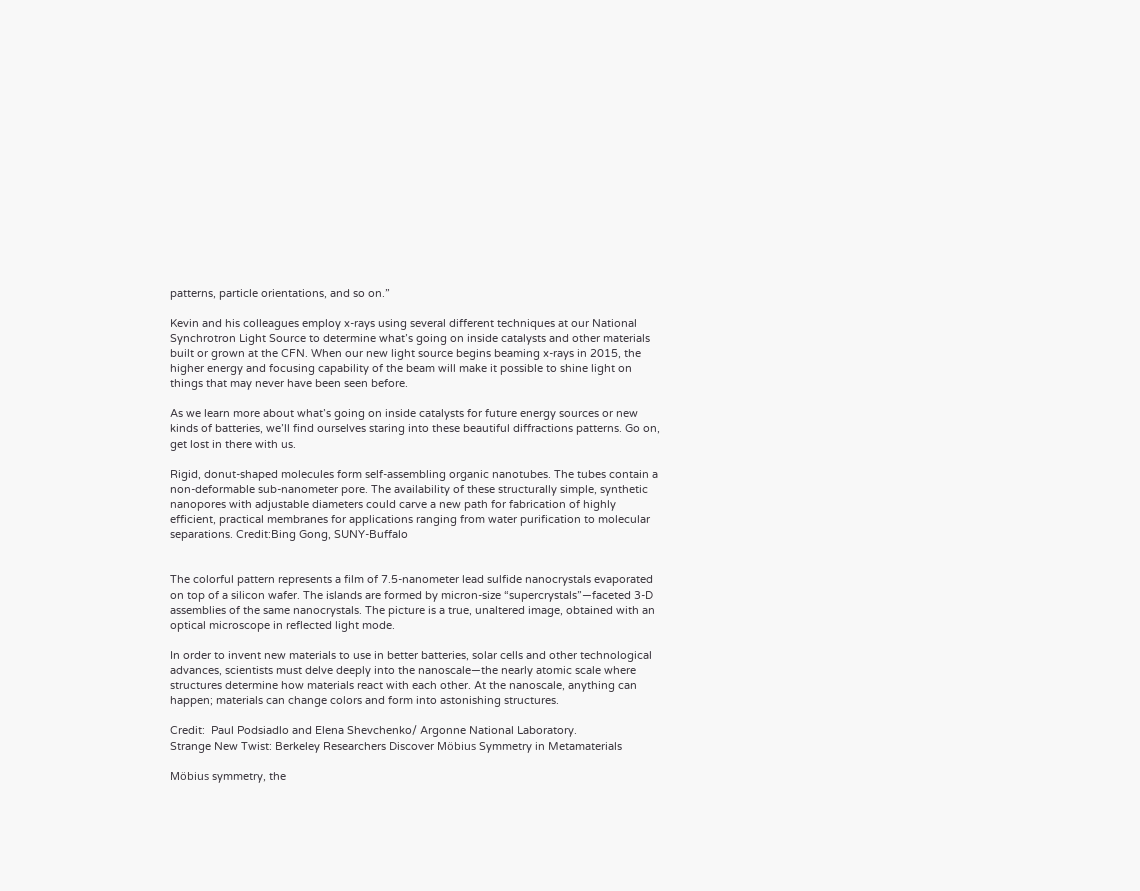patterns, particle orientations, and so on.”

Kevin and his colleagues employ x-rays using several different techniques at our National Synchrotron Light Source to determine what’s going on inside catalysts and other materials built or grown at the CFN. When our new light source begins beaming x-rays in 2015, the higher energy and focusing capability of the beam will make it possible to shine light on things that may never have been seen before.

As we learn more about what’s going on inside catalysts for future energy sources or new kinds of batteries, we’ll find ourselves staring into these beautiful diffractions patterns. Go on, get lost in there with us.

Rigid, donut-shaped molecules form self-assembling organic nanotubes. The tubes contain a non-deformable sub-nanometer pore. The availability of these structurally simple, synthetic nanopores with adjustable diameters could carve a new path for fabrication of highly efficient, practical membranes for applications ranging from water purification to molecular separations. Credit:Bing Gong, SUNY-Buffalo


The colorful pattern represents a film of 7.5-nanometer lead sulfide nanocrystals evaporated on top of a silicon wafer. The islands are formed by micron-size “supercrystals”—faceted 3-D assemblies of the same nanocrystals. The picture is a true, unaltered image, obtained with an optical microscope in reflected light mode.

In order to invent new materials to use in better batteries, solar cells and other technological advances, scientists must delve deeply into the nanoscale—the nearly atomic scale where structures determine how materials react with each other. At the nanoscale, anything can happen; materials can change colors and form into astonishing structures.

Credit:  Paul Podsiadlo and Elena Shevchenko/ Argonne National Laboratory.
Strange New Twist: Berkeley Researchers Discover Möbius Symmetry in Metamaterials

Möbius symmetry, the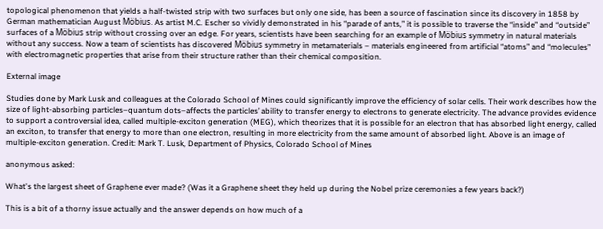topological phenomenon that yields a half-twisted strip with two surfaces but only one side, has been a source of fascination since its discovery in 1858 by German mathematician August Möbius. As artist M.C. Escher so vividly demonstrated in his “parade of ants,” it is possible to traverse the “inside” and “outside” surfaces of a Möbius strip without crossing over an edge. For years, scientists have been searching for an example of Möbius symmetry in natural materials without any success. Now a team of scientists has discovered Möbius symmetry in metamaterials – materials engineered from artificial “atoms” and “molecules” with electromagnetic properties that arise from their structure rather than their chemical composition.

External image

Studies done by Mark Lusk and colleagues at the Colorado School of Mines could significantly improve the efficiency of solar cells. Their work describes how the size of light-absorbing particles–quantum dots–affects the particles’ ability to transfer energy to electrons to generate electricity. The advance provides evidence to support a controversial idea, called multiple-exciton generation (MEG), which theorizes that it is possible for an electron that has absorbed light energy, called an exciton, to transfer that energy to more than one electron, resulting in more electricity from the same amount of absorbed light. Above is an image of multiple-exciton generation. Credit: Mark T. Lusk, Department of Physics, Colorado School of Mines

anonymous asked:

What's the largest sheet of Graphene ever made? (Was it a Graphene sheet they held up during the Nobel prize ceremonies a few years back?)

This is a bit of a thorny issue actually and the answer depends on how much of a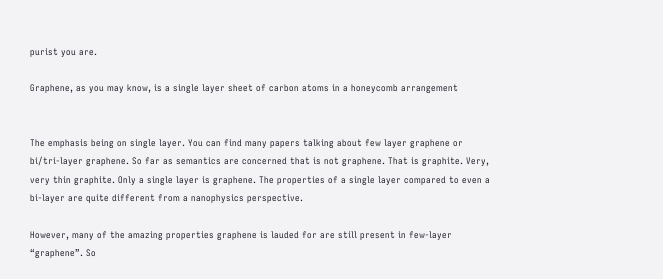purist you are.

Graphene, as you may know, is a single layer sheet of carbon atoms in a honeycomb arrangement


The emphasis being on single layer. You can find many papers talking about few layer graphene or bi/tri-layer graphene. So far as semantics are concerned that is not graphene. That is graphite. Very, very thin graphite. Only a single layer is graphene. The properties of a single layer compared to even a bi-layer are quite different from a nanophysics perspective.

However, many of the amazing properties graphene is lauded for are still present in few-layer “graphene”. So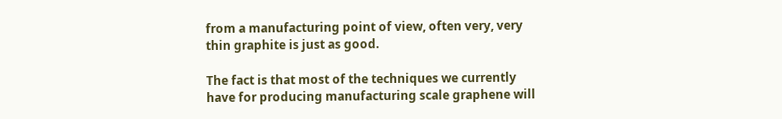from a manufacturing point of view, often very, very thin graphite is just as good.

The fact is that most of the techniques we currently have for producing manufacturing scale graphene will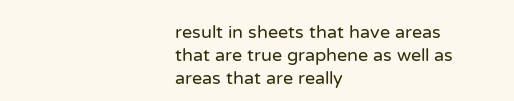result in sheets that have areas that are true graphene as well as areas that are really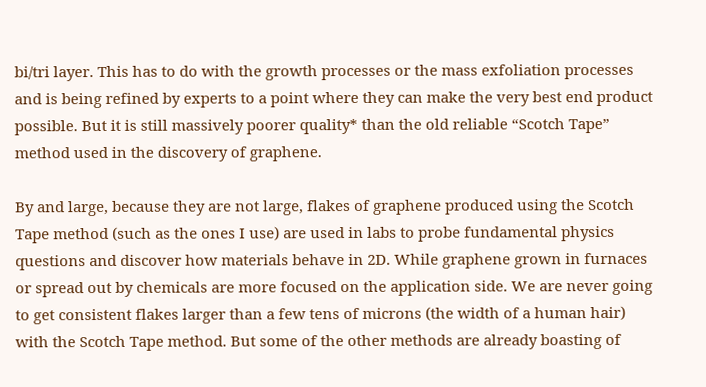bi/tri layer. This has to do with the growth processes or the mass exfoliation processes and is being refined by experts to a point where they can make the very best end product possible. But it is still massively poorer quality* than the old reliable “Scotch Tape” method used in the discovery of graphene.

By and large, because they are not large, flakes of graphene produced using the Scotch Tape method (such as the ones I use) are used in labs to probe fundamental physics questions and discover how materials behave in 2D. While graphene grown in furnaces or spread out by chemicals are more focused on the application side. We are never going to get consistent flakes larger than a few tens of microns (the width of a human hair) with the Scotch Tape method. But some of the other methods are already boasting of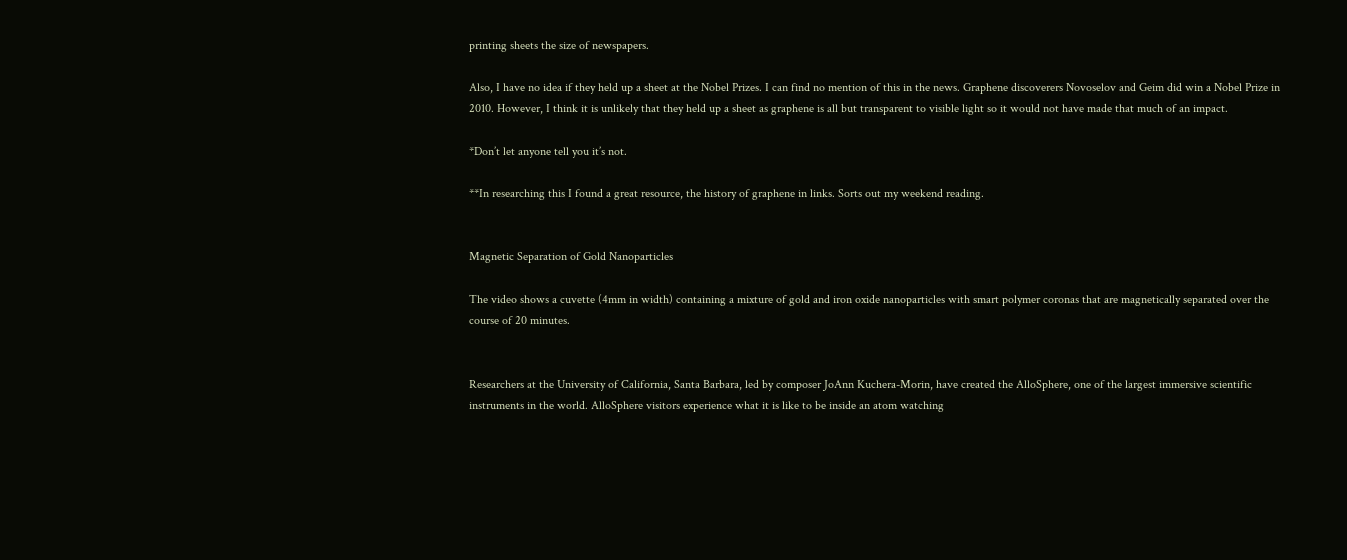printing sheets the size of newspapers.

Also, I have no idea if they held up a sheet at the Nobel Prizes. I can find no mention of this in the news. Graphene discoverers Novoselov and Geim did win a Nobel Prize in 2010. However, I think it is unlikely that they held up a sheet as graphene is all but transparent to visible light so it would not have made that much of an impact.

*Don’t let anyone tell you it’s not.

**In researching this I found a great resource, the history of graphene in links. Sorts out my weekend reading.


Magnetic Separation of Gold Nanoparticles

The video shows a cuvette (4mm in width) containing a mixture of gold and iron oxide nanoparticles with smart polymer coronas that are magnetically separated over the course of 20 minutes.


Researchers at the University of California, Santa Barbara, led by composer JoAnn Kuchera-Morin, have created the AlloSphere, one of the largest immersive scientific instruments in the world. AlloSphere visitors experience what it is like to be inside an atom watching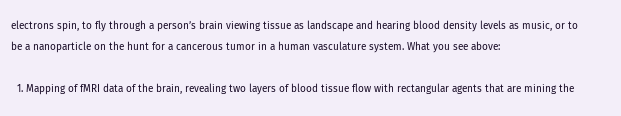electrons spin, to fly through a person’s brain viewing tissue as landscape and hearing blood density levels as music, or to be a nanoparticle on the hunt for a cancerous tumor in a human vasculature system. What you see above:

  1. Mapping of fMRI data of the brain, revealing two layers of blood tissue flow with rectangular agents that are mining the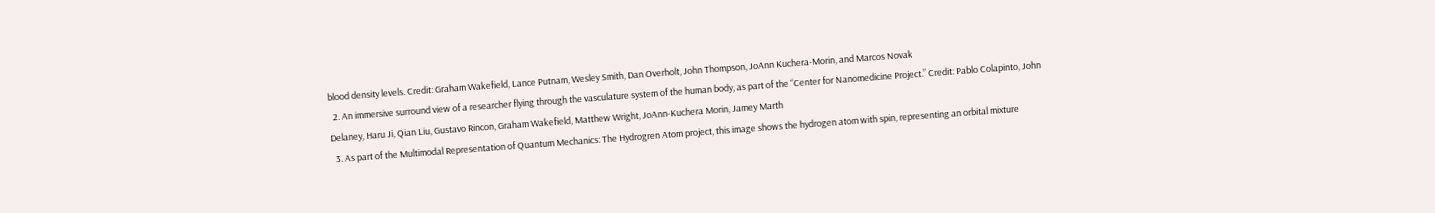blood density levels. Credit: Graham Wakefield, Lance Putnam, Wesley Smith, Dan Overholt, John Thompson, JoAnn Kuchera-Morin, and Marcos Novak
  2. An immersive surround view of a researcher flying through the vasculature system of the human body, as part of the “Center for Nanomedicine Project.” Credit: Pablo Colapinto, John Delaney, Haru Ji, Qian Liu, Gustavo Rincon, Graham Wakefield, Matthew Wright, JoAnn-Kuchera Morin, Jamey Marth
  3. As part of the Multimodal Representation of Quantum Mechanics: The Hydrogren Atom project, this image shows the hydrogen atom with spin, representing an orbital mixture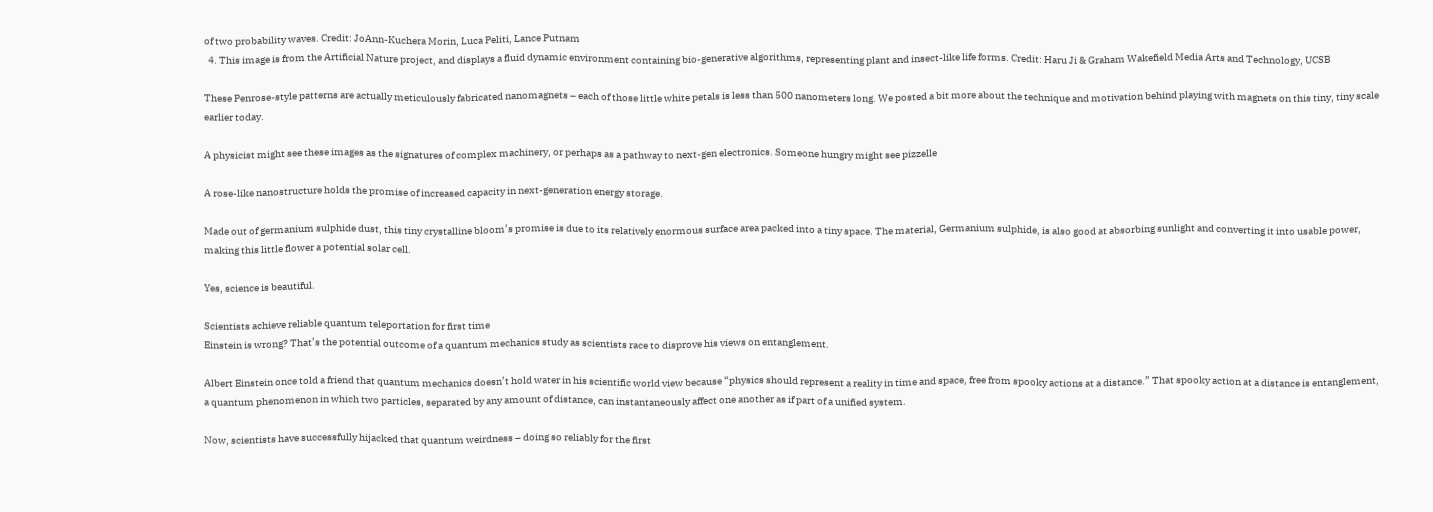of two probability waves. Credit: JoAnn-Kuchera Morin, Luca Peliti, Lance Putnam
  4. This image is from the Artificial Nature project, and displays a fluid dynamic environment containing bio-generative algorithms, representing plant and insect-like life forms. Credit: Haru Ji & Graham Wakefield Media Arts and Technology, UCSB

These Penrose-style patterns are actually meticulously fabricated nanomagnets – each of those little white petals is less than 500 nanometers long. We posted a bit more about the technique and motivation behind playing with magnets on this tiny, tiny scale earlier today.

A physicist might see these images as the signatures of complex machinery, or perhaps as a pathway to next-gen electronics. Someone hungry might see pizzelle

A rose-like nanostructure holds the promise of increased capacity in next-generation energy storage.

Made out of germanium sulphide dust, this tiny crystalline bloom’s promise is due to its relatively enormous surface area packed into a tiny space. The material, Germanium sulphide, is also good at absorbing sunlight and converting it into usable power, making this little flower a potential solar cell.

Yes, science is beautiful.

Scientists achieve reliable quantum teleportation for first time
Einstein is wrong? That’s the potential outcome of a quantum mechanics study as scientists race to disprove his views on entanglement.

Albert Einstein once told a friend that quantum mechanics doesn’t hold water in his scientific world view because “physics should represent a reality in time and space, free from spooky actions at a distance.” That spooky action at a distance is entanglement, a quantum phenomenon in which two particles, separated by any amount of distance, can instantaneously affect one another as if part of a unified system.

Now, scientists have successfully hijacked that quantum weirdness – doing so reliably for the first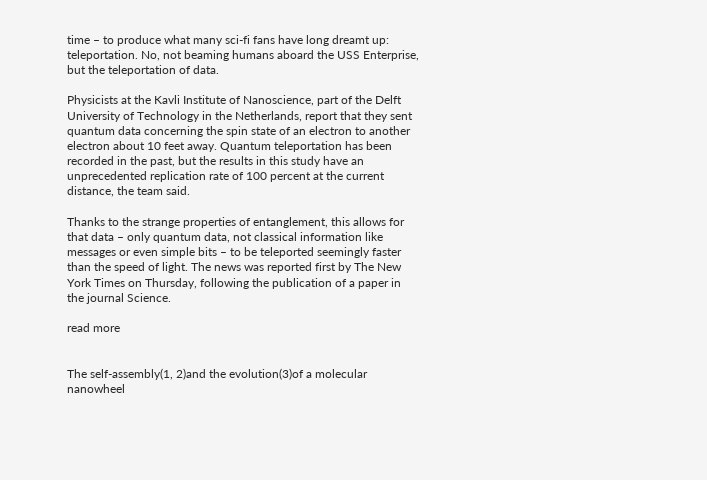time – to produce what many sci-fi fans have long dreamt up: teleportation. No, not beaming humans aboard the USS Enterprise, but the teleportation of data.

Physicists at the Kavli Institute of Nanoscience, part of the Delft University of Technology in the Netherlands, report that they sent quantum data concerning the spin state of an electron to another electron about 10 feet away. Quantum teleportation has been recorded in the past, but the results in this study have an unprecedented replication rate of 100 percent at the current distance, the team said.

Thanks to the strange properties of entanglement, this allows for that data – only quantum data, not classical information like messages or even simple bits – to be teleported seemingly faster than the speed of light. The news was reported first by The New York Times on Thursday, following the publication of a paper in the journal Science.

read more


The self-assembly(1, 2)and the evolution(3)of a molecular nanowheel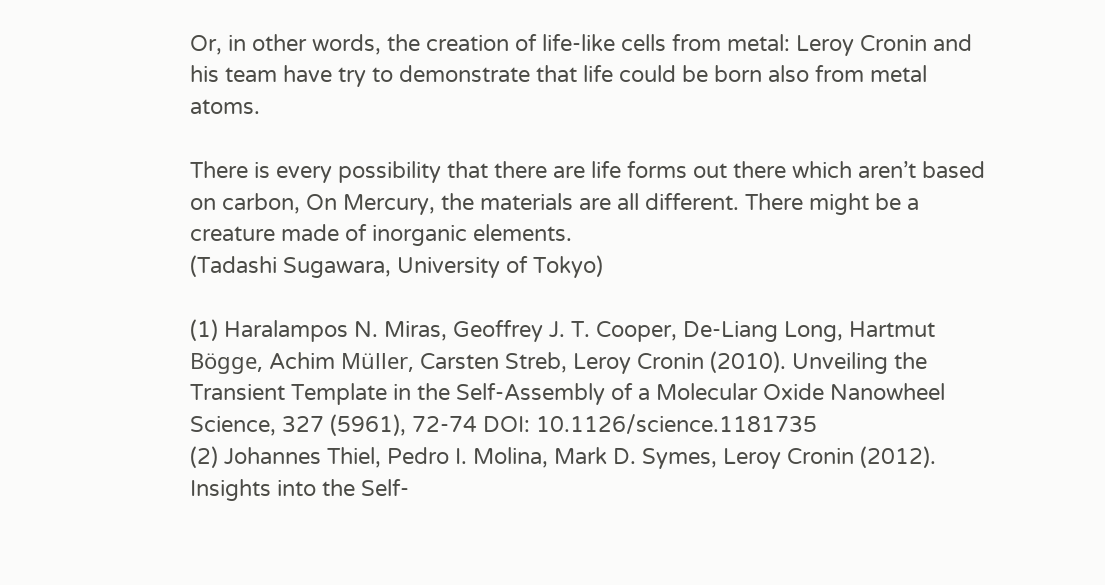Or, in other words, the creation of life-like cells from metal: Leroy Cronin and his team have try to demonstrate that life could be born also from metal atoms.

There is every possibility that there are life forms out there which aren’t based on carbon, On Mercury, the materials are all different. There might be a creature made of inorganic elements.
(Tadashi Sugawara, University of Tokyo)

(1) Haralampos N. Miras, Geoffrey J. T. Cooper, De-Liang Long, Hartmut Bögge, Achim Müller, Carsten Streb, Leroy Cronin (2010). Unveiling the Transient Template in the Self-Assembly of a Molecular Oxide Nanowheel Science, 327 (5961), 72-74 DOI: 10.1126/science.1181735
(2) Johannes Thiel, Pedro I. Molina, Mark D. Symes, Leroy Cronin (2012). Insights into the Self-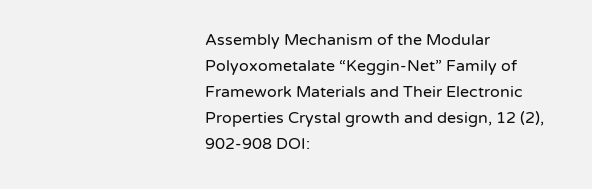Assembly Mechanism of the Modular Polyoxometalate “Keggin-Net” Family of Framework Materials and Their Electronic Properties Crystal growth and design, 12 (2), 902-908 DOI: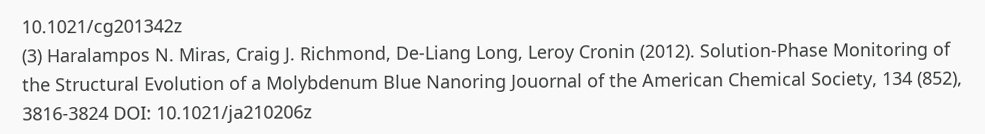10.1021/cg201342z
(3) Haralampos N. Miras, Craig J. Richmond, De-Liang Long, Leroy Cronin (2012). Solution-Phase Monitoring of the Structural Evolution of a Molybdenum Blue Nanoring Jouornal of the American Chemical Society, 134 (852), 3816-3824 DOI: 10.1021/ja210206z